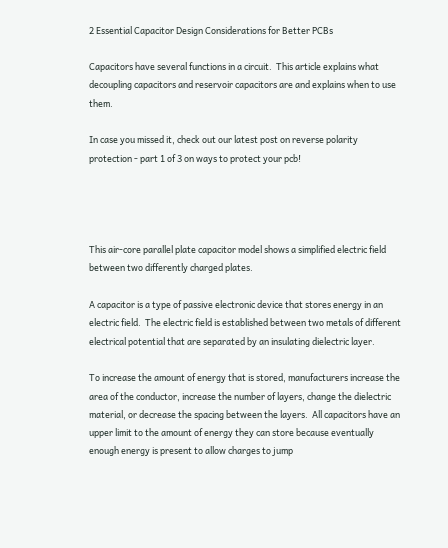2 Essential Capacitor Design Considerations for Better PCBs

Capacitors have several functions in a circuit.  This article explains what decoupling capacitors and reservoir capacitors are and explains when to use them.

In case you missed it, check out our latest post on reverse polarity protection - part 1 of 3 on ways to protect your pcb!




This air-core parallel plate capacitor model shows a simplified electric field between two differently charged plates.

A capacitor is a type of passive electronic device that stores energy in an electric field.  The electric field is established between two metals of different electrical potential that are separated by an insulating dielectric layer.

To increase the amount of energy that is stored, manufacturers increase the area of the conductor, increase the number of layers, change the dielectric material, or decrease the spacing between the layers.  All capacitors have an upper limit to the amount of energy they can store because eventually enough energy is present to allow charges to jump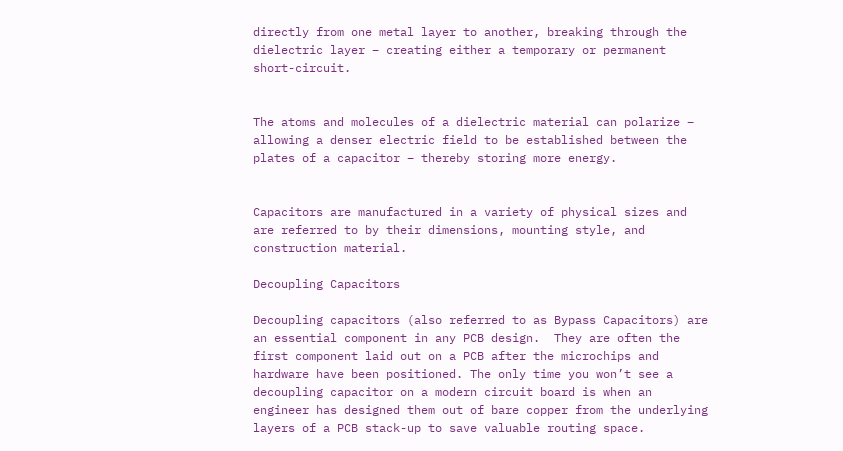directly from one metal layer to another, breaking through the dielectric layer – creating either a temporary or permanent short-circuit.


The atoms and molecules of a dielectric material can polarize – allowing a denser electric field to be established between the plates of a capacitor – thereby storing more energy.


Capacitors are manufactured in a variety of physical sizes and are referred to by their dimensions, mounting style, and construction material.

Decoupling Capacitors

Decoupling capacitors (also referred to as Bypass Capacitors) are an essential component in any PCB design.  They are often the first component laid out on a PCB after the microchips and hardware have been positioned. The only time you won’t see a decoupling capacitor on a modern circuit board is when an engineer has designed them out of bare copper from the underlying layers of a PCB stack-up to save valuable routing space.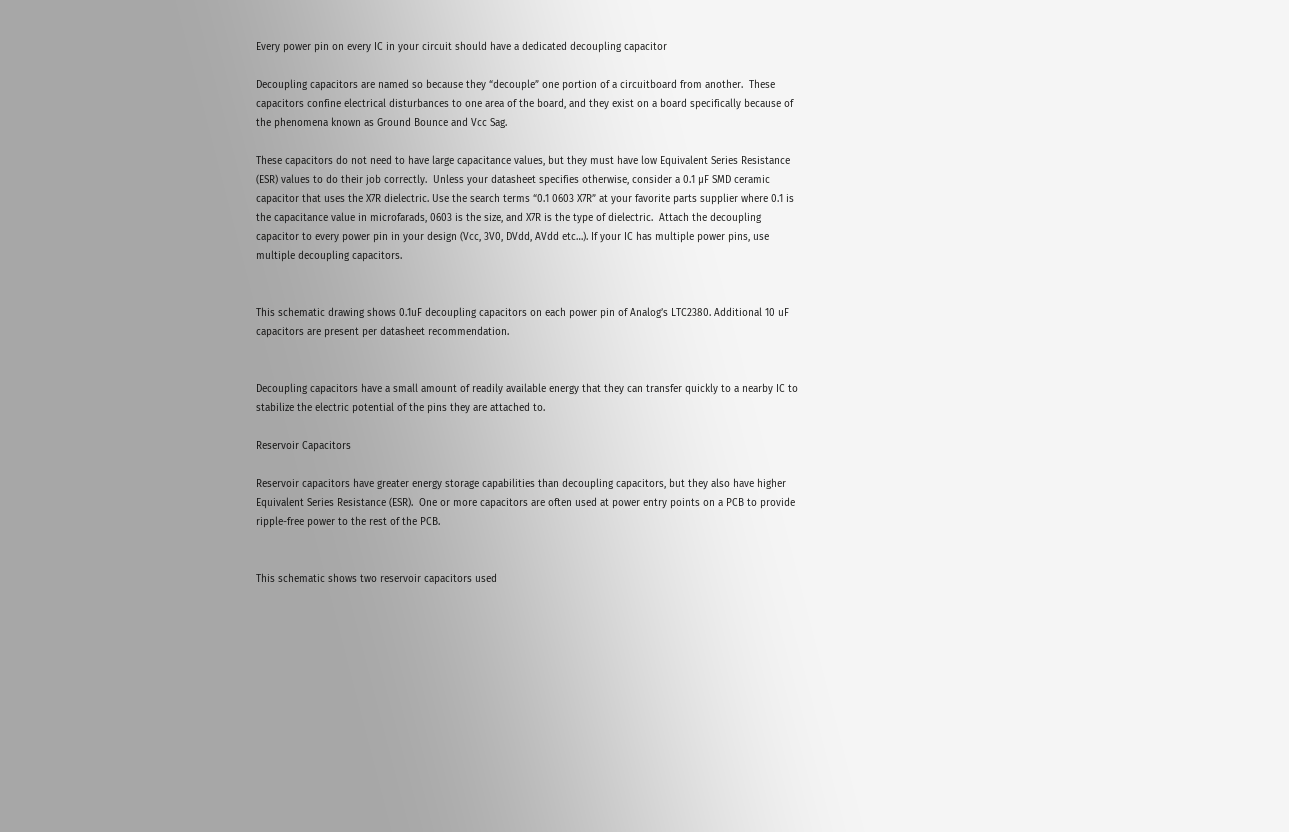Every power pin on every IC in your circuit should have a dedicated decoupling capacitor

Decoupling capacitors are named so because they “decouple” one portion of a circuitboard from another.  These capacitors confine electrical disturbances to one area of the board, and they exist on a board specifically because of the phenomena known as Ground Bounce and Vcc Sag.

These capacitors do not need to have large capacitance values, but they must have low Equivalent Series Resistance (ESR) values to do their job correctly.  Unless your datasheet specifies otherwise, consider a 0.1 µF SMD ceramic capacitor that uses the X7R dielectric. Use the search terms “0.1 0603 X7R” at your favorite parts supplier where 0.1 is the capacitance value in microfarads, 0603 is the size, and X7R is the type of dielectric.  Attach the decoupling capacitor to every power pin in your design (Vcc, 3V0, DVdd, AVdd etc…). If your IC has multiple power pins, use multiple decoupling capacitors.


This schematic drawing shows 0.1uF decoupling capacitors on each power pin of Analog’s LTC2380. Additional 10 uF capacitors are present per datasheet recommendation.


Decoupling capacitors have a small amount of readily available energy that they can transfer quickly to a nearby IC to stabilize the electric potential of the pins they are attached to.

Reservoir Capacitors

Reservoir capacitors have greater energy storage capabilities than decoupling capacitors, but they also have higher Equivalent Series Resistance (ESR).  One or more capacitors are often used at power entry points on a PCB to provide ripple-free power to the rest of the PCB.


This schematic shows two reservoir capacitors used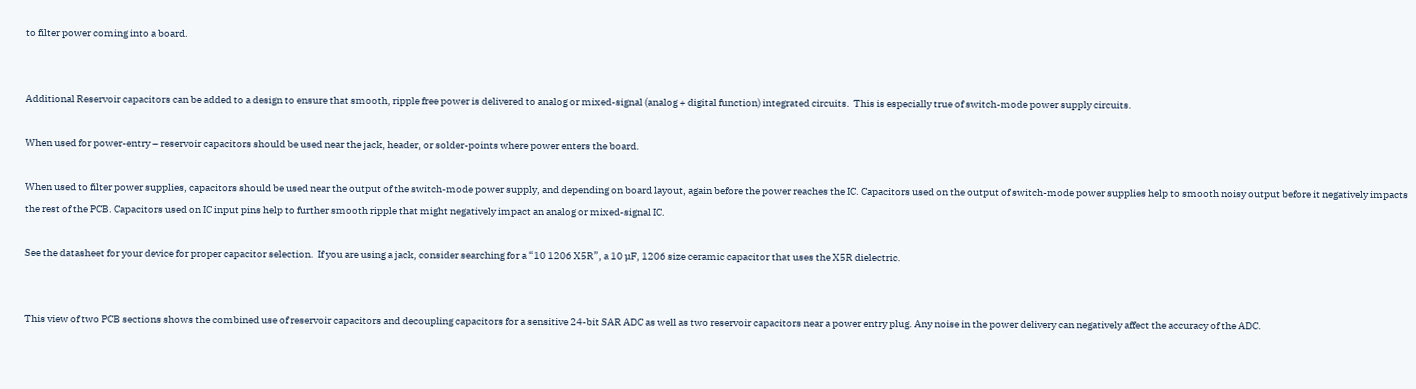to filter power coming into a board.


Additional Reservoir capacitors can be added to a design to ensure that smooth, ripple free power is delivered to analog or mixed-signal (analog + digital function) integrated circuits.  This is especially true of switch-mode power supply circuits.

When used for power-entry – reservoir capacitors should be used near the jack, header, or solder-points where power enters the board.

When used to filter power supplies, capacitors should be used near the output of the switch-mode power supply, and depending on board layout, again before the power reaches the IC. Capacitors used on the output of switch-mode power supplies help to smooth noisy output before it negatively impacts the rest of the PCB. Capacitors used on IC input pins help to further smooth ripple that might negatively impact an analog or mixed-signal IC.

See the datasheet for your device for proper capacitor selection.  If you are using a jack, consider searching for a “10 1206 X5R”, a 10 µF, 1206 size ceramic capacitor that uses the X5R dielectric.


This view of two PCB sections shows the combined use of reservoir capacitors and decoupling capacitors for a sensitive 24-bit SAR ADC as well as two reservoir capacitors near a power entry plug. Any noise in the power delivery can negatively affect the accuracy of the ADC.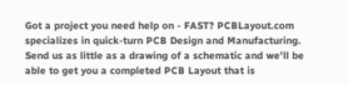Got a project you need help on - FAST? PCBLayout.com specializes in quick-turn PCB Design and Manufacturing. Send us as little as a drawing of a schematic and we’ll be able to get you a completed PCB Layout that is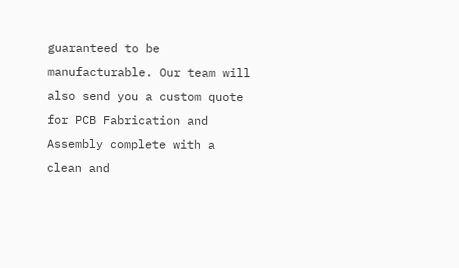guaranteed to be manufacturable. Our team will also send you a custom quote for PCB Fabrication and Assembly complete with a clean and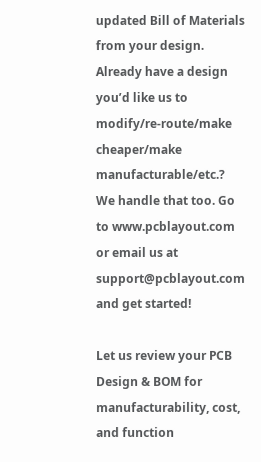updated Bill of Materials from your design. Already have a design you’d like us to modify/re-route/make cheaper/make manufacturable/etc.? We handle that too. Go to www.pcblayout.com or email us at support@pcblayout.com and get started!

Let us review your PCB Design & BOM for manufacturability, cost, and function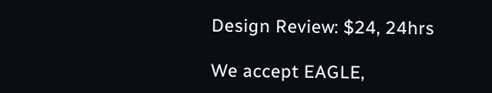Design Review: $24, 24hrs

We accept EAGLE,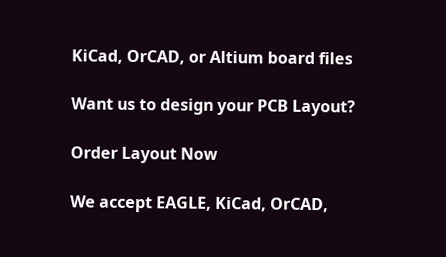KiCad, OrCAD, or Altium board files

Want us to design your PCB Layout?

Order Layout Now

We accept EAGLE, KiCad, OrCAD,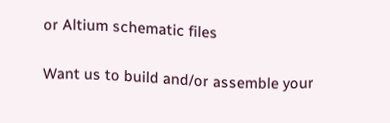or Altium schematic files

Want us to build and/or assemble your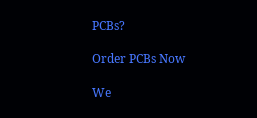PCBs?

Order PCBs Now

We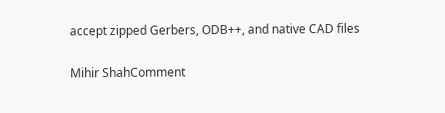accept zipped Gerbers, ODB++, and native CAD files

Mihir ShahComment